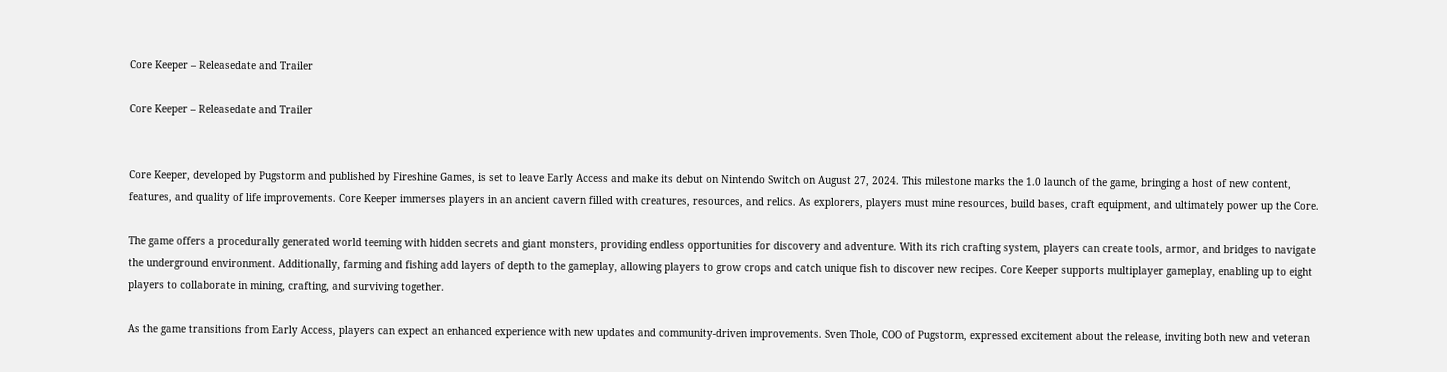Core Keeper – Releasedate and Trailer

Core Keeper – Releasedate and Trailer


Core Keeper, developed by Pugstorm and published by Fireshine Games, is set to leave Early Access and make its debut on Nintendo Switch on August 27, 2024. This milestone marks the 1.0 launch of the game, bringing a host of new content, features, and quality of life improvements. Core Keeper immerses players in an ancient cavern filled with creatures, resources, and relics. As explorers, players must mine resources, build bases, craft equipment, and ultimately power up the Core.

The game offers a procedurally generated world teeming with hidden secrets and giant monsters, providing endless opportunities for discovery and adventure. With its rich crafting system, players can create tools, armor, and bridges to navigate the underground environment. Additionally, farming and fishing add layers of depth to the gameplay, allowing players to grow crops and catch unique fish to discover new recipes. Core Keeper supports multiplayer gameplay, enabling up to eight players to collaborate in mining, crafting, and surviving together.

As the game transitions from Early Access, players can expect an enhanced experience with new updates and community-driven improvements. Sven Thole, COO of Pugstorm, expressed excitement about the release, inviting both new and veteran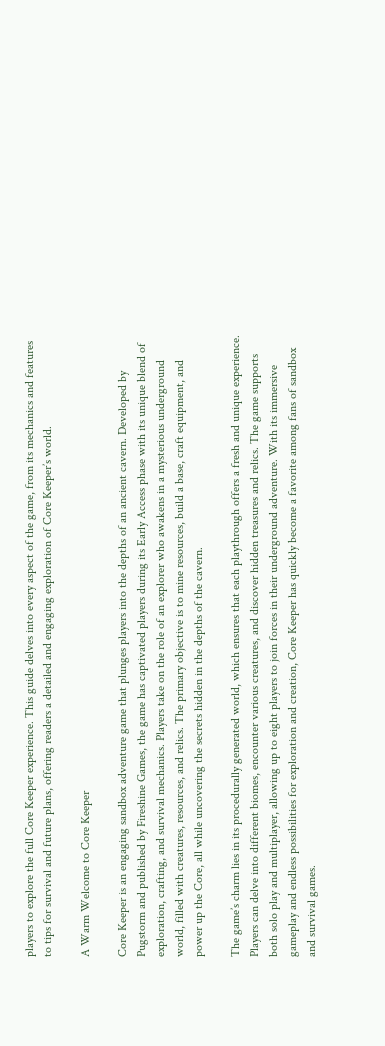players to explore the full Core Keeper experience. This guide delves into every aspect of the game, from its mechanics and features to tips for survival and future plans, offering readers a detailed and engaging exploration of Core Keeper’s world.

A Warm Welcome to Core Keeper

Core Keeper is an engaging sandbox adventure game that plunges players into the depths of an ancient cavern. Developed by Pugstorm and published by Fireshine Games, the game has captivated players during its Early Access phase with its unique blend of exploration, crafting, and survival mechanics. Players take on the role of an explorer who awakens in a mysterious underground world, filled with creatures, resources, and relics. The primary objective is to mine resources, build a base, craft equipment, and power up the Core, all while uncovering the secrets hidden in the depths of the cavern.

The game’s charm lies in its procedurally generated world, which ensures that each playthrough offers a fresh and unique experience. Players can delve into different biomes, encounter various creatures, and discover hidden treasures and relics. The game supports both solo play and multiplayer, allowing up to eight players to join forces in their underground adventure. With its immersive gameplay and endless possibilities for exploration and creation, Core Keeper has quickly become a favorite among fans of sandbox and survival games.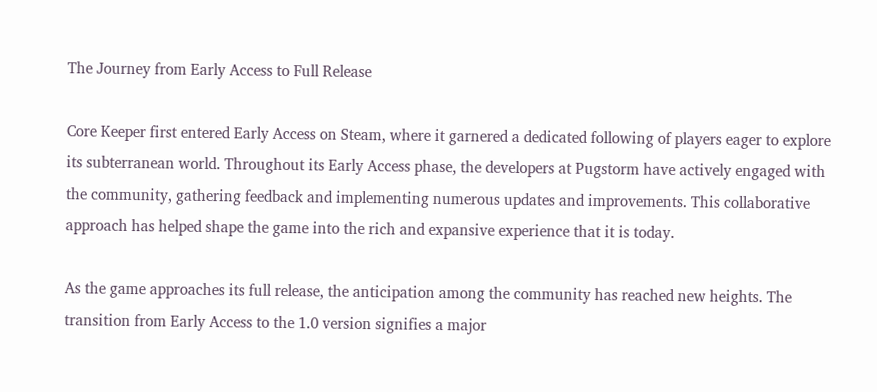The Journey from Early Access to Full Release

Core Keeper first entered Early Access on Steam, where it garnered a dedicated following of players eager to explore its subterranean world. Throughout its Early Access phase, the developers at Pugstorm have actively engaged with the community, gathering feedback and implementing numerous updates and improvements. This collaborative approach has helped shape the game into the rich and expansive experience that it is today.

As the game approaches its full release, the anticipation among the community has reached new heights. The transition from Early Access to the 1.0 version signifies a major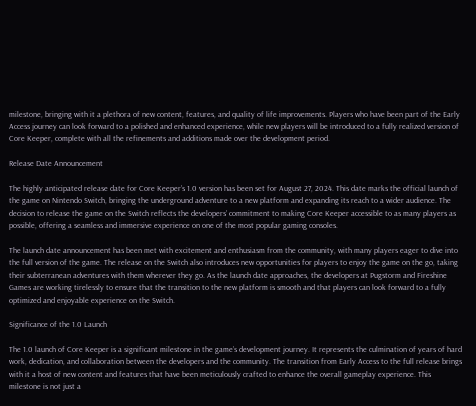milestone, bringing with it a plethora of new content, features, and quality of life improvements. Players who have been part of the Early Access journey can look forward to a polished and enhanced experience, while new players will be introduced to a fully realized version of Core Keeper, complete with all the refinements and additions made over the development period.

Release Date Announcement

The highly anticipated release date for Core Keeper’s 1.0 version has been set for August 27, 2024. This date marks the official launch of the game on Nintendo Switch, bringing the underground adventure to a new platform and expanding its reach to a wider audience. The decision to release the game on the Switch reflects the developers’ commitment to making Core Keeper accessible to as many players as possible, offering a seamless and immersive experience on one of the most popular gaming consoles.

The launch date announcement has been met with excitement and enthusiasm from the community, with many players eager to dive into the full version of the game. The release on the Switch also introduces new opportunities for players to enjoy the game on the go, taking their subterranean adventures with them wherever they go. As the launch date approaches, the developers at Pugstorm and Fireshine Games are working tirelessly to ensure that the transition to the new platform is smooth and that players can look forward to a fully optimized and enjoyable experience on the Switch.

Significance of the 1.0 Launch

The 1.0 launch of Core Keeper is a significant milestone in the game’s development journey. It represents the culmination of years of hard work, dedication, and collaboration between the developers and the community. The transition from Early Access to the full release brings with it a host of new content and features that have been meticulously crafted to enhance the overall gameplay experience. This milestone is not just a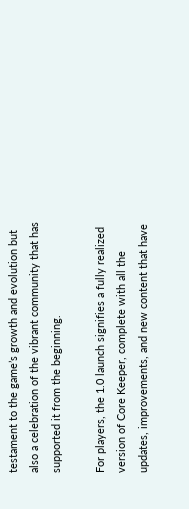testament to the game’s growth and evolution but also a celebration of the vibrant community that has supported it from the beginning.

For players, the 1.0 launch signifies a fully realized version of Core Keeper, complete with all the updates, improvements, and new content that have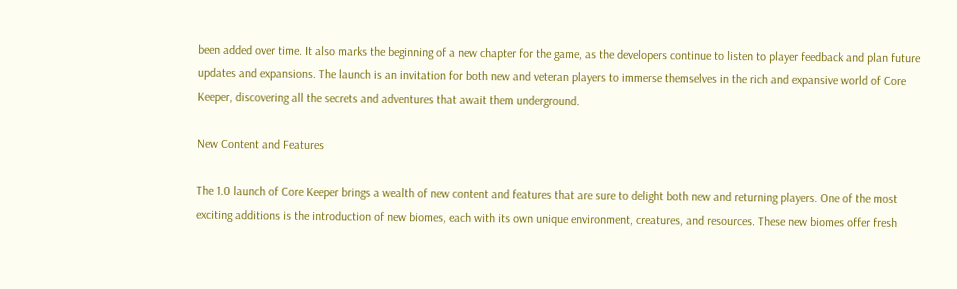been added over time. It also marks the beginning of a new chapter for the game, as the developers continue to listen to player feedback and plan future updates and expansions. The launch is an invitation for both new and veteran players to immerse themselves in the rich and expansive world of Core Keeper, discovering all the secrets and adventures that await them underground.

New Content and Features

The 1.0 launch of Core Keeper brings a wealth of new content and features that are sure to delight both new and returning players. One of the most exciting additions is the introduction of new biomes, each with its own unique environment, creatures, and resources. These new biomes offer fresh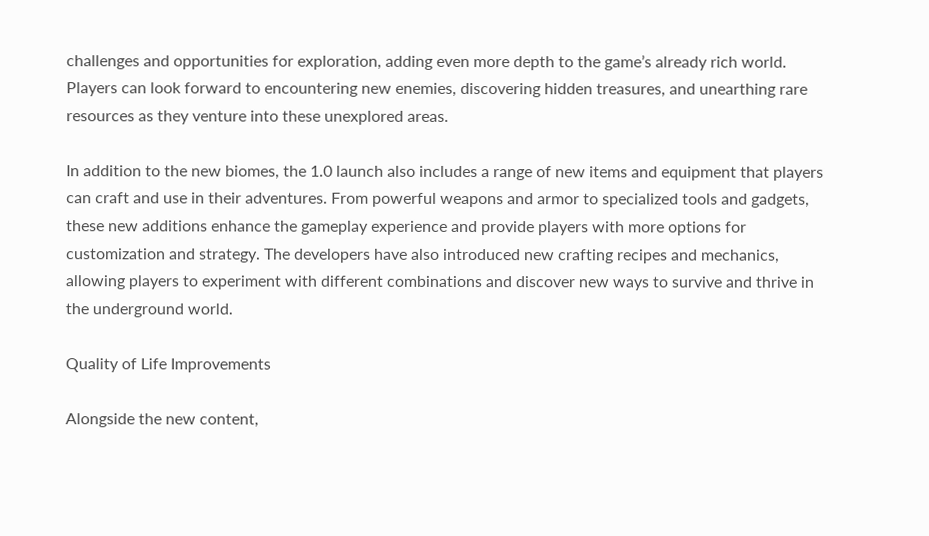challenges and opportunities for exploration, adding even more depth to the game’s already rich world. Players can look forward to encountering new enemies, discovering hidden treasures, and unearthing rare resources as they venture into these unexplored areas.

In addition to the new biomes, the 1.0 launch also includes a range of new items and equipment that players can craft and use in their adventures. From powerful weapons and armor to specialized tools and gadgets, these new additions enhance the gameplay experience and provide players with more options for customization and strategy. The developers have also introduced new crafting recipes and mechanics, allowing players to experiment with different combinations and discover new ways to survive and thrive in the underground world.

Quality of Life Improvements

Alongside the new content,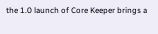the 1.0 launch of Core Keeper brings a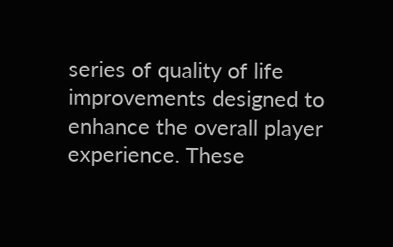series of quality of life improvements designed to enhance the overall player experience. These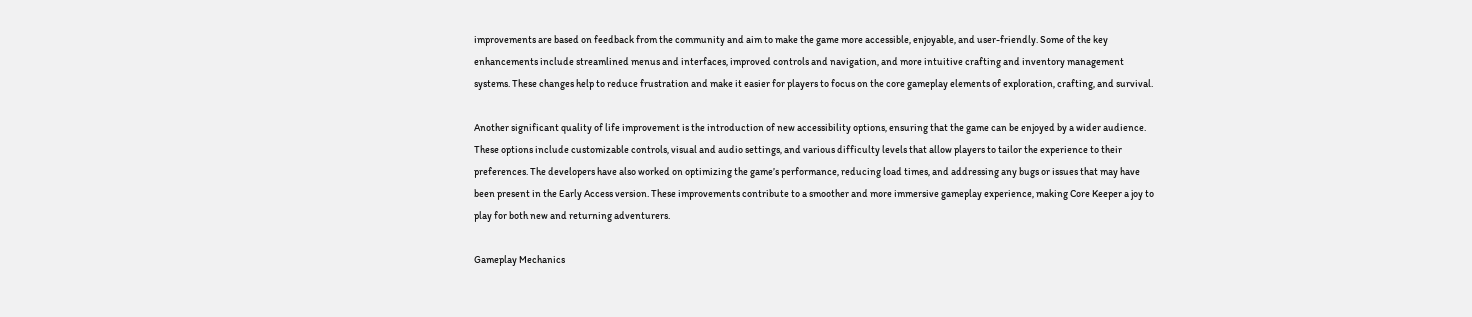improvements are based on feedback from the community and aim to make the game more accessible, enjoyable, and user-friendly. Some of the key enhancements include streamlined menus and interfaces, improved controls and navigation, and more intuitive crafting and inventory management systems. These changes help to reduce frustration and make it easier for players to focus on the core gameplay elements of exploration, crafting, and survival.

Another significant quality of life improvement is the introduction of new accessibility options, ensuring that the game can be enjoyed by a wider audience. These options include customizable controls, visual and audio settings, and various difficulty levels that allow players to tailor the experience to their preferences. The developers have also worked on optimizing the game’s performance, reducing load times, and addressing any bugs or issues that may have been present in the Early Access version. These improvements contribute to a smoother and more immersive gameplay experience, making Core Keeper a joy to play for both new and returning adventurers.

Gameplay Mechanics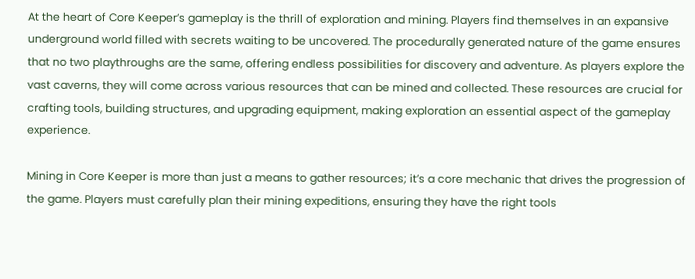At the heart of Core Keeper’s gameplay is the thrill of exploration and mining. Players find themselves in an expansive underground world filled with secrets waiting to be uncovered. The procedurally generated nature of the game ensures that no two playthroughs are the same, offering endless possibilities for discovery and adventure. As players explore the vast caverns, they will come across various resources that can be mined and collected. These resources are crucial for crafting tools, building structures, and upgrading equipment, making exploration an essential aspect of the gameplay experience.

Mining in Core Keeper is more than just a means to gather resources; it’s a core mechanic that drives the progression of the game. Players must carefully plan their mining expeditions, ensuring they have the right tools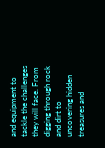and equipment to tackle the challenges they will face. From digging through rock and dirt to uncovering hidden treasures and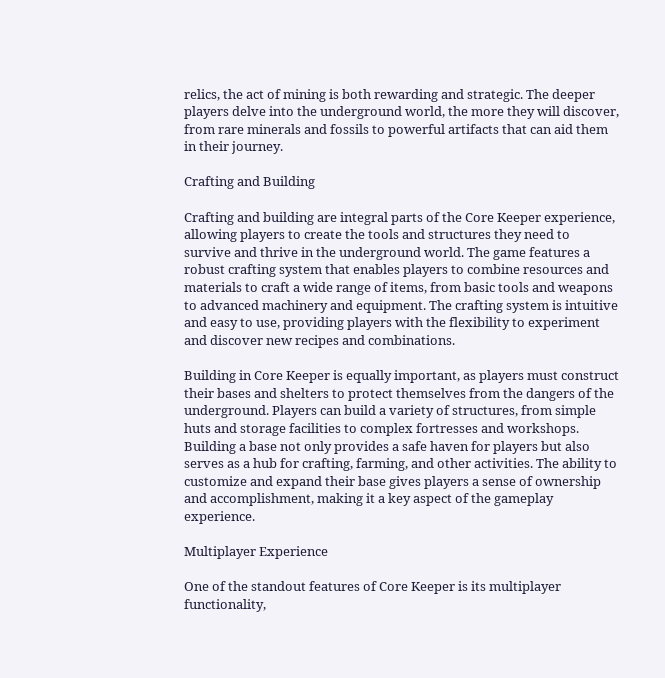relics, the act of mining is both rewarding and strategic. The deeper players delve into the underground world, the more they will discover, from rare minerals and fossils to powerful artifacts that can aid them in their journey.

Crafting and Building

Crafting and building are integral parts of the Core Keeper experience, allowing players to create the tools and structures they need to survive and thrive in the underground world. The game features a robust crafting system that enables players to combine resources and materials to craft a wide range of items, from basic tools and weapons to advanced machinery and equipment. The crafting system is intuitive and easy to use, providing players with the flexibility to experiment and discover new recipes and combinations.

Building in Core Keeper is equally important, as players must construct their bases and shelters to protect themselves from the dangers of the underground. Players can build a variety of structures, from simple huts and storage facilities to complex fortresses and workshops. Building a base not only provides a safe haven for players but also serves as a hub for crafting, farming, and other activities. The ability to customize and expand their base gives players a sense of ownership and accomplishment, making it a key aspect of the gameplay experience.

Multiplayer Experience

One of the standout features of Core Keeper is its multiplayer functionality,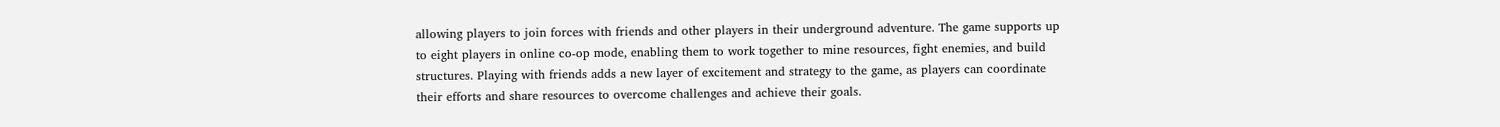allowing players to join forces with friends and other players in their underground adventure. The game supports up to eight players in online co-op mode, enabling them to work together to mine resources, fight enemies, and build structures. Playing with friends adds a new layer of excitement and strategy to the game, as players can coordinate their efforts and share resources to overcome challenges and achieve their goals.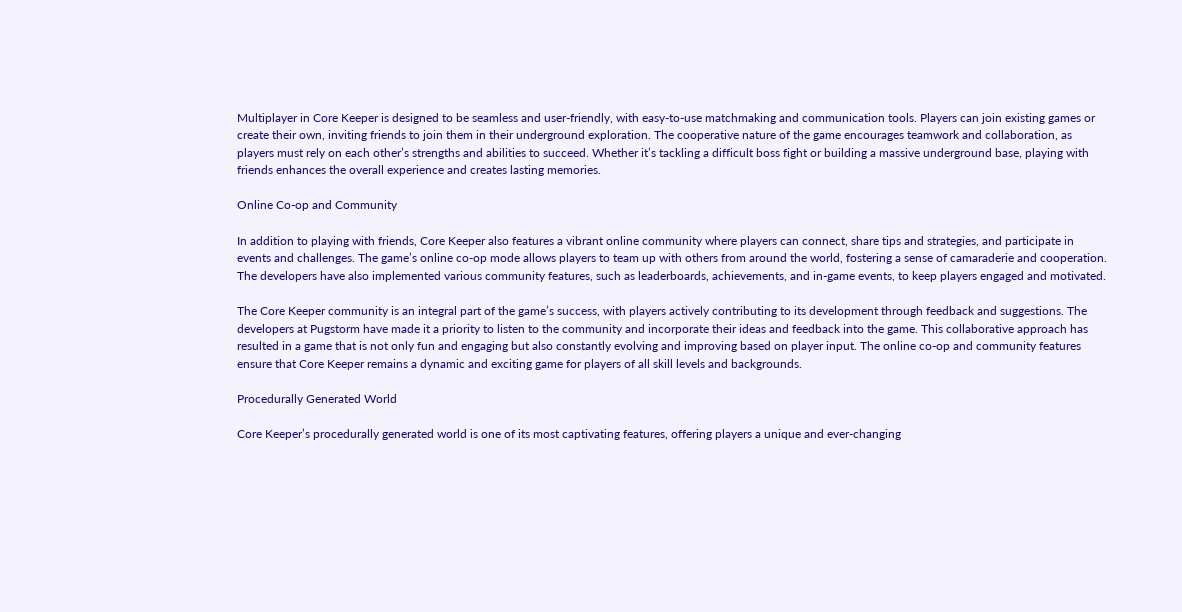Multiplayer in Core Keeper is designed to be seamless and user-friendly, with easy-to-use matchmaking and communication tools. Players can join existing games or create their own, inviting friends to join them in their underground exploration. The cooperative nature of the game encourages teamwork and collaboration, as players must rely on each other’s strengths and abilities to succeed. Whether it’s tackling a difficult boss fight or building a massive underground base, playing with friends enhances the overall experience and creates lasting memories.

Online Co-op and Community

In addition to playing with friends, Core Keeper also features a vibrant online community where players can connect, share tips and strategies, and participate in events and challenges. The game’s online co-op mode allows players to team up with others from around the world, fostering a sense of camaraderie and cooperation. The developers have also implemented various community features, such as leaderboards, achievements, and in-game events, to keep players engaged and motivated.

The Core Keeper community is an integral part of the game’s success, with players actively contributing to its development through feedback and suggestions. The developers at Pugstorm have made it a priority to listen to the community and incorporate their ideas and feedback into the game. This collaborative approach has resulted in a game that is not only fun and engaging but also constantly evolving and improving based on player input. The online co-op and community features ensure that Core Keeper remains a dynamic and exciting game for players of all skill levels and backgrounds.

Procedurally Generated World

Core Keeper’s procedurally generated world is one of its most captivating features, offering players a unique and ever-changing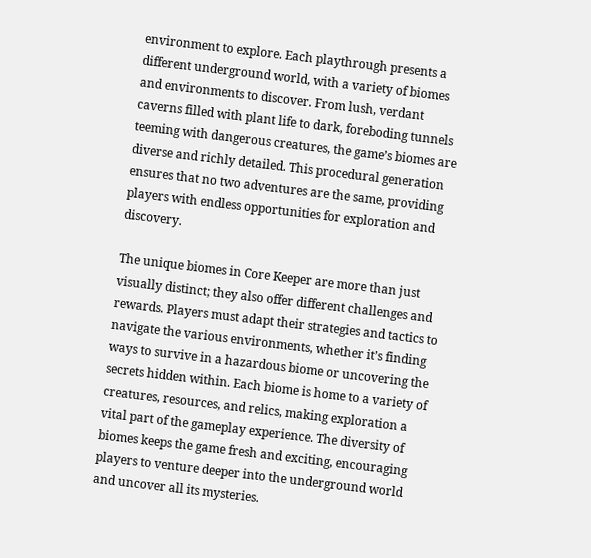environment to explore. Each playthrough presents a different underground world, with a variety of biomes and environments to discover. From lush, verdant caverns filled with plant life to dark, foreboding tunnels teeming with dangerous creatures, the game’s biomes are diverse and richly detailed. This procedural generation ensures that no two adventures are the same, providing players with endless opportunities for exploration and discovery.

The unique biomes in Core Keeper are more than just visually distinct; they also offer different challenges and rewards. Players must adapt their strategies and tactics to navigate the various environments, whether it’s finding ways to survive in a hazardous biome or uncovering the secrets hidden within. Each biome is home to a variety of creatures, resources, and relics, making exploration a vital part of the gameplay experience. The diversity of biomes keeps the game fresh and exciting, encouraging players to venture deeper into the underground world and uncover all its mysteries.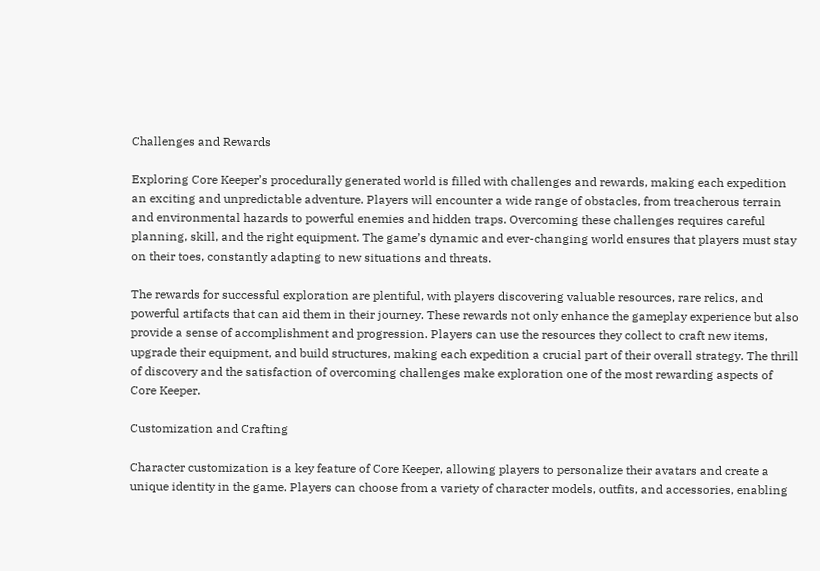Challenges and Rewards

Exploring Core Keeper’s procedurally generated world is filled with challenges and rewards, making each expedition an exciting and unpredictable adventure. Players will encounter a wide range of obstacles, from treacherous terrain and environmental hazards to powerful enemies and hidden traps. Overcoming these challenges requires careful planning, skill, and the right equipment. The game’s dynamic and ever-changing world ensures that players must stay on their toes, constantly adapting to new situations and threats.

The rewards for successful exploration are plentiful, with players discovering valuable resources, rare relics, and powerful artifacts that can aid them in their journey. These rewards not only enhance the gameplay experience but also provide a sense of accomplishment and progression. Players can use the resources they collect to craft new items, upgrade their equipment, and build structures, making each expedition a crucial part of their overall strategy. The thrill of discovery and the satisfaction of overcoming challenges make exploration one of the most rewarding aspects of Core Keeper.

Customization and Crafting

Character customization is a key feature of Core Keeper, allowing players to personalize their avatars and create a unique identity in the game. Players can choose from a variety of character models, outfits, and accessories, enabling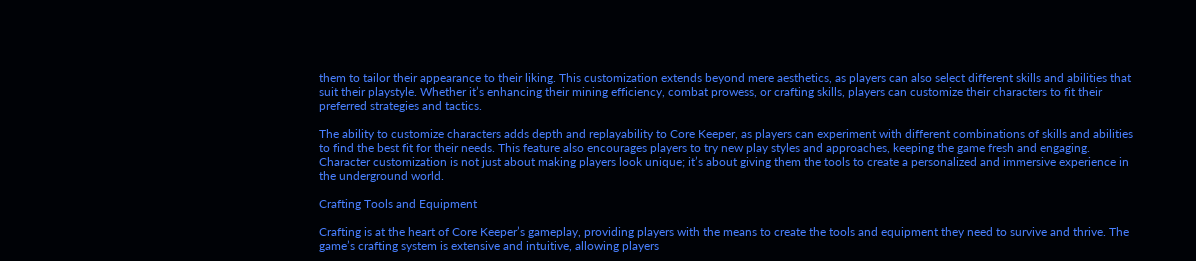them to tailor their appearance to their liking. This customization extends beyond mere aesthetics, as players can also select different skills and abilities that suit their playstyle. Whether it’s enhancing their mining efficiency, combat prowess, or crafting skills, players can customize their characters to fit their preferred strategies and tactics.

The ability to customize characters adds depth and replayability to Core Keeper, as players can experiment with different combinations of skills and abilities to find the best fit for their needs. This feature also encourages players to try new play styles and approaches, keeping the game fresh and engaging. Character customization is not just about making players look unique; it’s about giving them the tools to create a personalized and immersive experience in the underground world.

Crafting Tools and Equipment

Crafting is at the heart of Core Keeper’s gameplay, providing players with the means to create the tools and equipment they need to survive and thrive. The game’s crafting system is extensive and intuitive, allowing players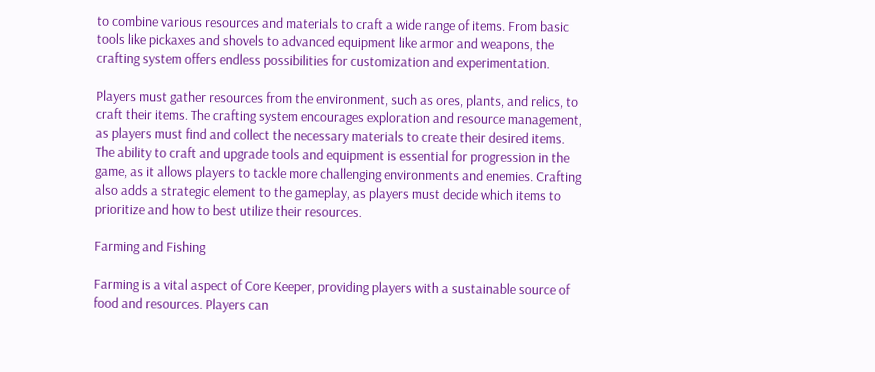to combine various resources and materials to craft a wide range of items. From basic tools like pickaxes and shovels to advanced equipment like armor and weapons, the crafting system offers endless possibilities for customization and experimentation.

Players must gather resources from the environment, such as ores, plants, and relics, to craft their items. The crafting system encourages exploration and resource management, as players must find and collect the necessary materials to create their desired items. The ability to craft and upgrade tools and equipment is essential for progression in the game, as it allows players to tackle more challenging environments and enemies. Crafting also adds a strategic element to the gameplay, as players must decide which items to prioritize and how to best utilize their resources.

Farming and Fishing

Farming is a vital aspect of Core Keeper, providing players with a sustainable source of food and resources. Players can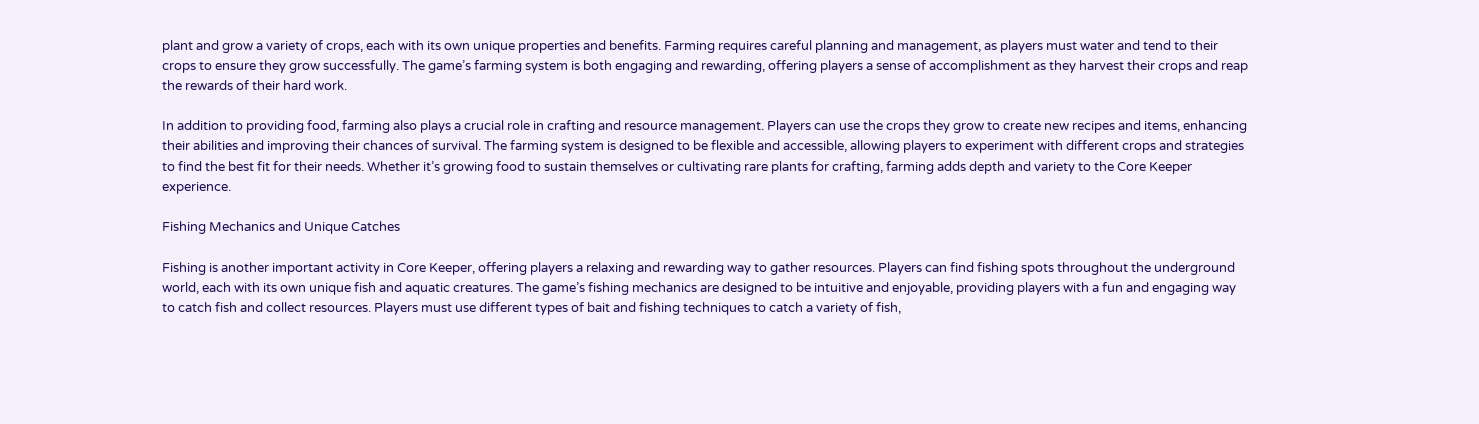plant and grow a variety of crops, each with its own unique properties and benefits. Farming requires careful planning and management, as players must water and tend to their crops to ensure they grow successfully. The game’s farming system is both engaging and rewarding, offering players a sense of accomplishment as they harvest their crops and reap the rewards of their hard work.

In addition to providing food, farming also plays a crucial role in crafting and resource management. Players can use the crops they grow to create new recipes and items, enhancing their abilities and improving their chances of survival. The farming system is designed to be flexible and accessible, allowing players to experiment with different crops and strategies to find the best fit for their needs. Whether it’s growing food to sustain themselves or cultivating rare plants for crafting, farming adds depth and variety to the Core Keeper experience.

Fishing Mechanics and Unique Catches

Fishing is another important activity in Core Keeper, offering players a relaxing and rewarding way to gather resources. Players can find fishing spots throughout the underground world, each with its own unique fish and aquatic creatures. The game’s fishing mechanics are designed to be intuitive and enjoyable, providing players with a fun and engaging way to catch fish and collect resources. Players must use different types of bait and fishing techniques to catch a variety of fish,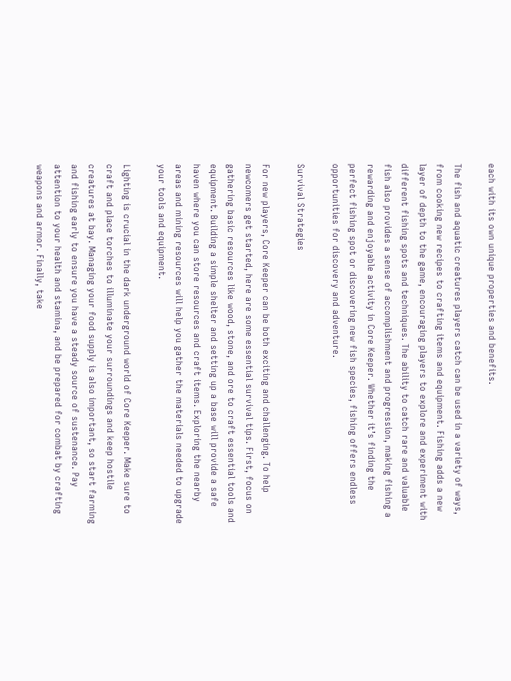each with its own unique properties and benefits.

The fish and aquatic creatures players catch can be used in a variety of ways, from cooking new recipes to crafting items and equipment. Fishing adds a new layer of depth to the game, encouraging players to explore and experiment with different fishing spots and techniques. The ability to catch rare and valuable fish also provides a sense of accomplishment and progression, making fishing a rewarding and enjoyable activity in Core Keeper. Whether it’s finding the perfect fishing spot or discovering new fish species, fishing offers endless opportunities for discovery and adventure.

Survival Strategies

For new players, Core Keeper can be both exciting and challenging. To help newcomers get started, here are some essential survival tips. First, focus on gathering basic resources like wood, stone, and ore to craft essential tools and equipment. Building a simple shelter and setting up a base will provide a safe haven where you can store resources and craft items. Exploring the nearby areas and mining resources will help you gather the materials needed to upgrade your tools and equipment.

Lighting is crucial in the dark underground world of Core Keeper. Make sure to craft and place torches to illuminate your surroundings and keep hostile creatures at bay. Managing your food supply is also important, so start farming and fishing early to ensure you have a steady source of sustenance. Pay attention to your health and stamina, and be prepared for combat by crafting weapons and armor. Finally, take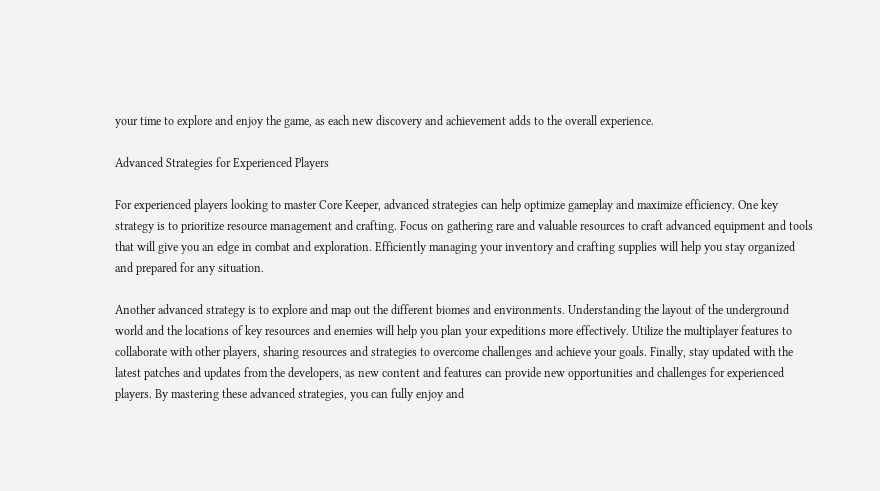your time to explore and enjoy the game, as each new discovery and achievement adds to the overall experience.

Advanced Strategies for Experienced Players

For experienced players looking to master Core Keeper, advanced strategies can help optimize gameplay and maximize efficiency. One key strategy is to prioritize resource management and crafting. Focus on gathering rare and valuable resources to craft advanced equipment and tools that will give you an edge in combat and exploration. Efficiently managing your inventory and crafting supplies will help you stay organized and prepared for any situation.

Another advanced strategy is to explore and map out the different biomes and environments. Understanding the layout of the underground world and the locations of key resources and enemies will help you plan your expeditions more effectively. Utilize the multiplayer features to collaborate with other players, sharing resources and strategies to overcome challenges and achieve your goals. Finally, stay updated with the latest patches and updates from the developers, as new content and features can provide new opportunities and challenges for experienced players. By mastering these advanced strategies, you can fully enjoy and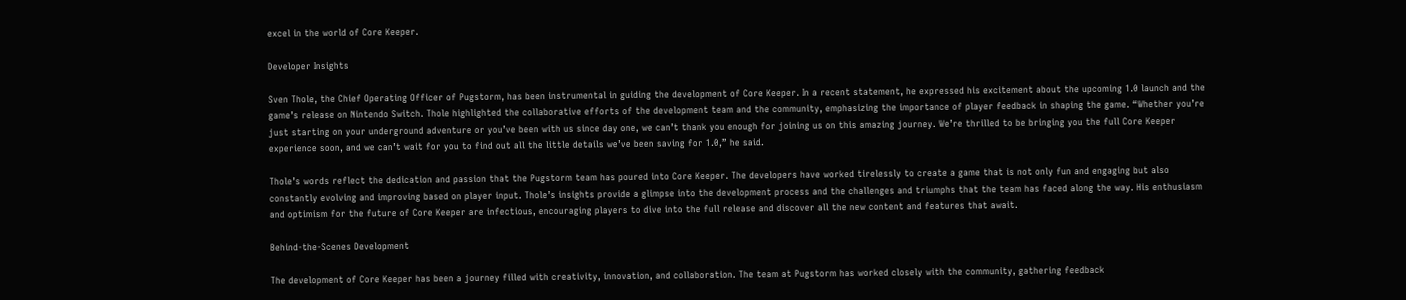excel in the world of Core Keeper.

Developer Insights

Sven Thole, the Chief Operating Officer of Pugstorm, has been instrumental in guiding the development of Core Keeper. In a recent statement, he expressed his excitement about the upcoming 1.0 launch and the game’s release on Nintendo Switch. Thole highlighted the collaborative efforts of the development team and the community, emphasizing the importance of player feedback in shaping the game. “Whether you’re just starting on your underground adventure or you’ve been with us since day one, we can’t thank you enough for joining us on this amazing journey. We’re thrilled to be bringing you the full Core Keeper experience soon, and we can’t wait for you to find out all the little details we’ve been saving for 1.0,” he said.

Thole’s words reflect the dedication and passion that the Pugstorm team has poured into Core Keeper. The developers have worked tirelessly to create a game that is not only fun and engaging but also constantly evolving and improving based on player input. Thole’s insights provide a glimpse into the development process and the challenges and triumphs that the team has faced along the way. His enthusiasm and optimism for the future of Core Keeper are infectious, encouraging players to dive into the full release and discover all the new content and features that await.

Behind-the-Scenes Development

The development of Core Keeper has been a journey filled with creativity, innovation, and collaboration. The team at Pugstorm has worked closely with the community, gathering feedback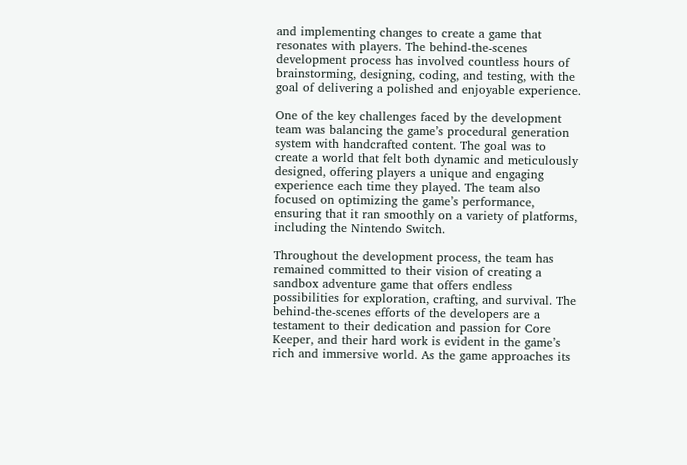and implementing changes to create a game that resonates with players. The behind-the-scenes development process has involved countless hours of brainstorming, designing, coding, and testing, with the goal of delivering a polished and enjoyable experience.

One of the key challenges faced by the development team was balancing the game’s procedural generation system with handcrafted content. The goal was to create a world that felt both dynamic and meticulously designed, offering players a unique and engaging experience each time they played. The team also focused on optimizing the game’s performance, ensuring that it ran smoothly on a variety of platforms, including the Nintendo Switch.

Throughout the development process, the team has remained committed to their vision of creating a sandbox adventure game that offers endless possibilities for exploration, crafting, and survival. The behind-the-scenes efforts of the developers are a testament to their dedication and passion for Core Keeper, and their hard work is evident in the game’s rich and immersive world. As the game approaches its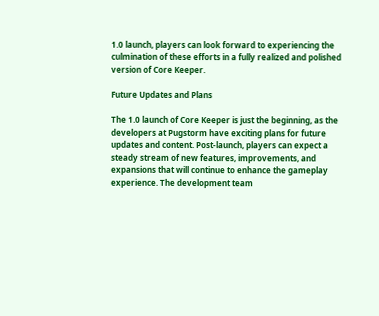1.0 launch, players can look forward to experiencing the culmination of these efforts in a fully realized and polished version of Core Keeper.

Future Updates and Plans

The 1.0 launch of Core Keeper is just the beginning, as the developers at Pugstorm have exciting plans for future updates and content. Post-launch, players can expect a steady stream of new features, improvements, and expansions that will continue to enhance the gameplay experience. The development team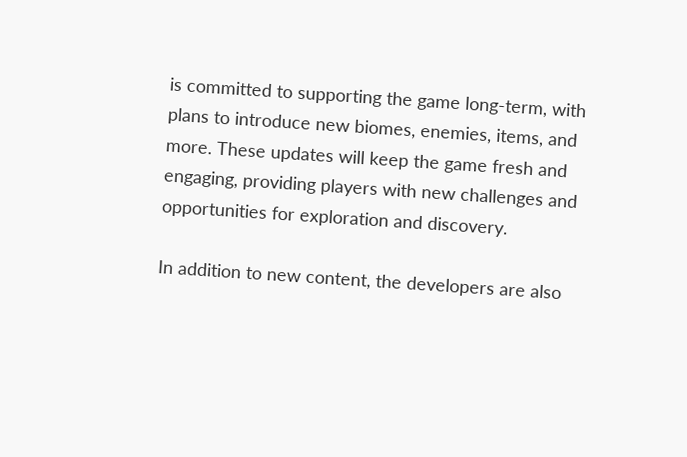is committed to supporting the game long-term, with plans to introduce new biomes, enemies, items, and more. These updates will keep the game fresh and engaging, providing players with new challenges and opportunities for exploration and discovery.

In addition to new content, the developers are also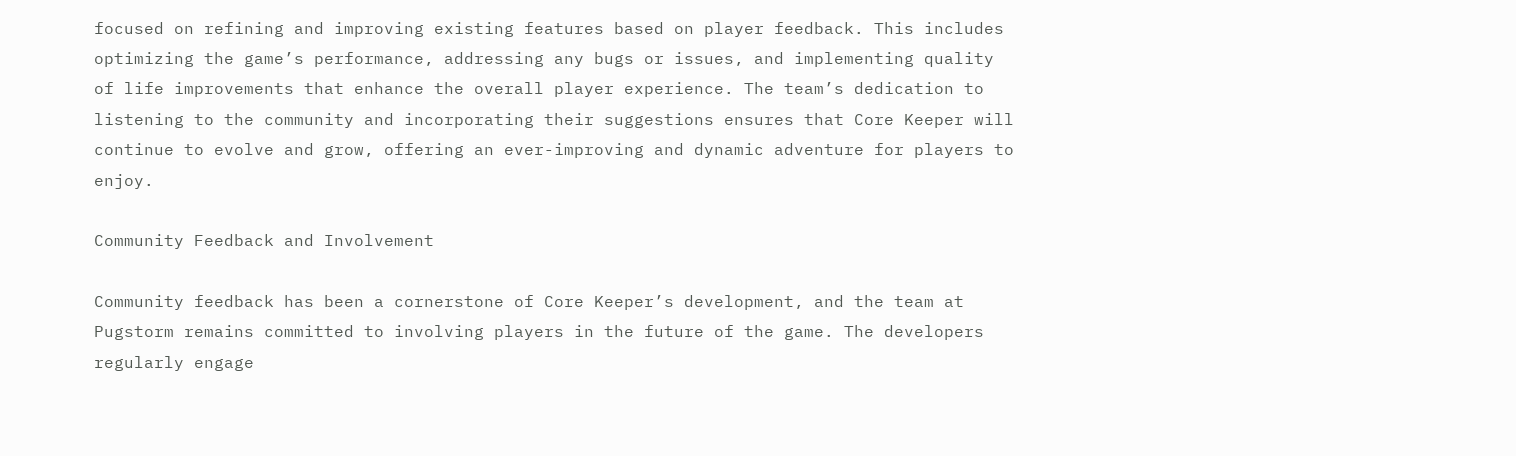focused on refining and improving existing features based on player feedback. This includes optimizing the game’s performance, addressing any bugs or issues, and implementing quality of life improvements that enhance the overall player experience. The team’s dedication to listening to the community and incorporating their suggestions ensures that Core Keeper will continue to evolve and grow, offering an ever-improving and dynamic adventure for players to enjoy.

Community Feedback and Involvement

Community feedback has been a cornerstone of Core Keeper’s development, and the team at Pugstorm remains committed to involving players in the future of the game. The developers regularly engage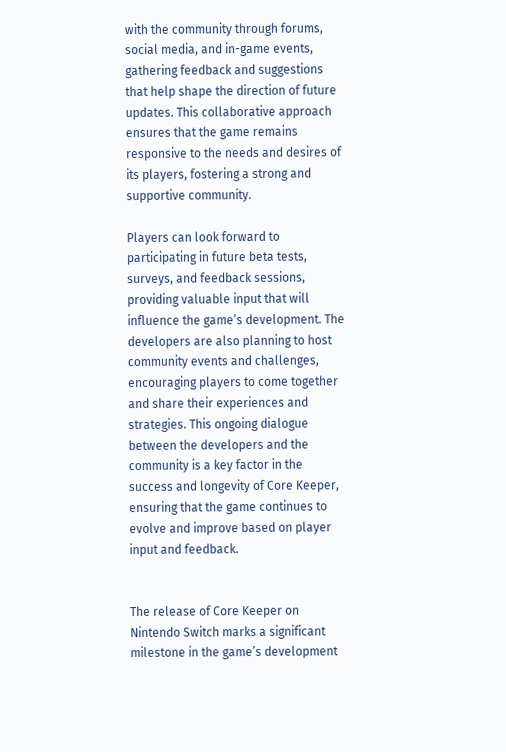with the community through forums, social media, and in-game events, gathering feedback and suggestions that help shape the direction of future updates. This collaborative approach ensures that the game remains responsive to the needs and desires of its players, fostering a strong and supportive community.

Players can look forward to participating in future beta tests, surveys, and feedback sessions, providing valuable input that will influence the game’s development. The developers are also planning to host community events and challenges, encouraging players to come together and share their experiences and strategies. This ongoing dialogue between the developers and the community is a key factor in the success and longevity of Core Keeper, ensuring that the game continues to evolve and improve based on player input and feedback.


The release of Core Keeper on Nintendo Switch marks a significant milestone in the game’s development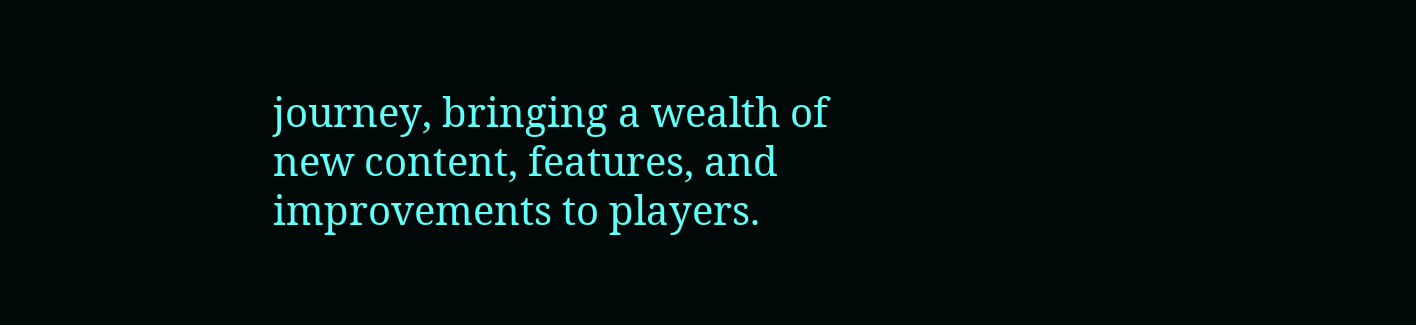journey, bringing a wealth of new content, features, and improvements to players.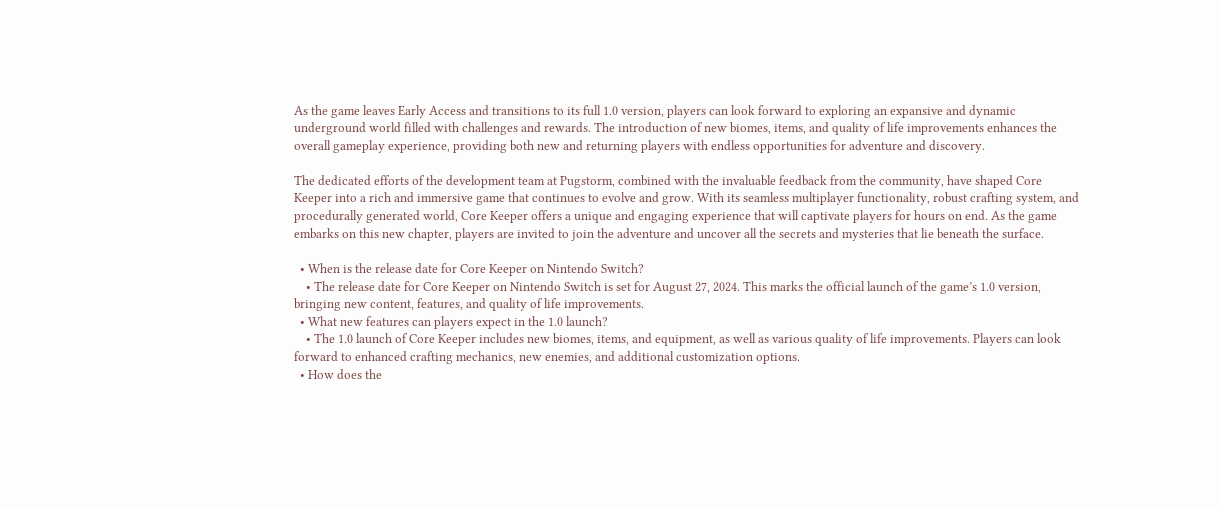As the game leaves Early Access and transitions to its full 1.0 version, players can look forward to exploring an expansive and dynamic underground world filled with challenges and rewards. The introduction of new biomes, items, and quality of life improvements enhances the overall gameplay experience, providing both new and returning players with endless opportunities for adventure and discovery.

The dedicated efforts of the development team at Pugstorm, combined with the invaluable feedback from the community, have shaped Core Keeper into a rich and immersive game that continues to evolve and grow. With its seamless multiplayer functionality, robust crafting system, and procedurally generated world, Core Keeper offers a unique and engaging experience that will captivate players for hours on end. As the game embarks on this new chapter, players are invited to join the adventure and uncover all the secrets and mysteries that lie beneath the surface.

  • When is the release date for Core Keeper on Nintendo Switch?
    • The release date for Core Keeper on Nintendo Switch is set for August 27, 2024. This marks the official launch of the game’s 1.0 version, bringing new content, features, and quality of life improvements.
  • What new features can players expect in the 1.0 launch?
    • The 1.0 launch of Core Keeper includes new biomes, items, and equipment, as well as various quality of life improvements. Players can look forward to enhanced crafting mechanics, new enemies, and additional customization options.
  • How does the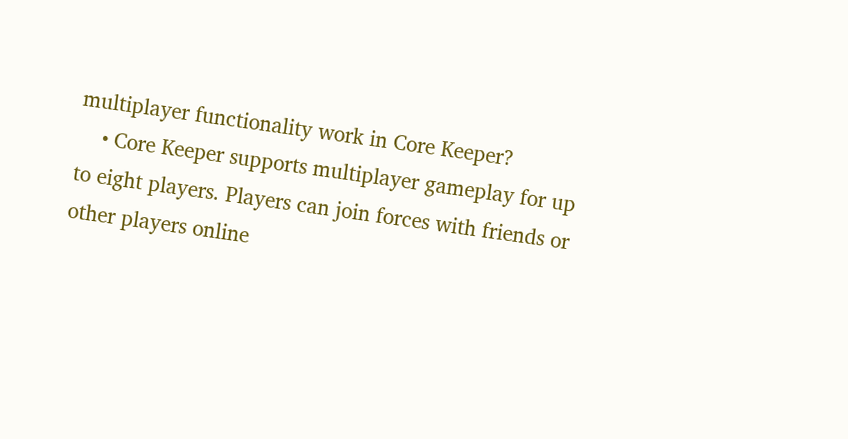multiplayer functionality work in Core Keeper?
    • Core Keeper supports multiplayer gameplay for up to eight players. Players can join forces with friends or other players online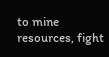to mine resources, fight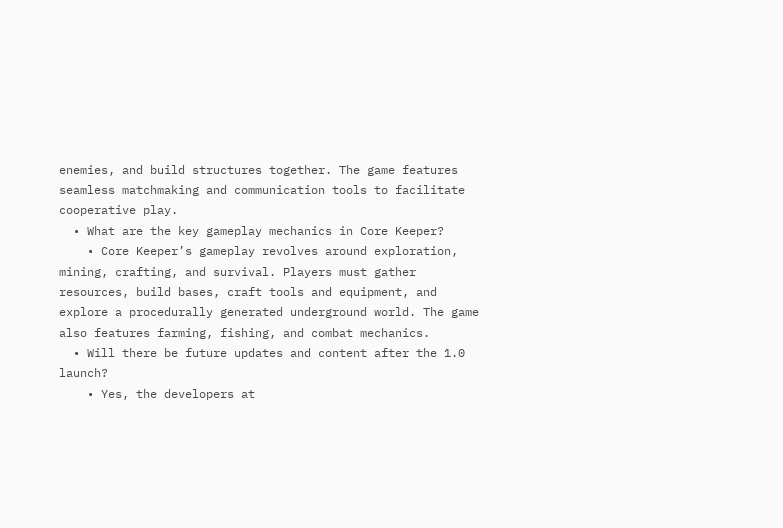enemies, and build structures together. The game features seamless matchmaking and communication tools to facilitate cooperative play.
  • What are the key gameplay mechanics in Core Keeper?
    • Core Keeper’s gameplay revolves around exploration, mining, crafting, and survival. Players must gather resources, build bases, craft tools and equipment, and explore a procedurally generated underground world. The game also features farming, fishing, and combat mechanics.
  • Will there be future updates and content after the 1.0 launch?
    • Yes, the developers at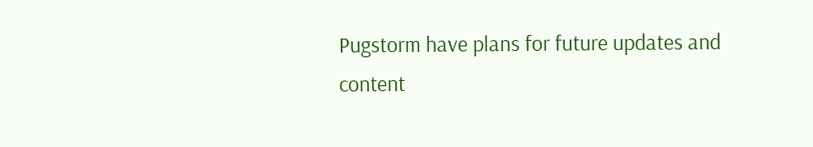Pugstorm have plans for future updates and content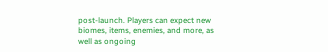post-launch. Players can expect new biomes, items, enemies, and more, as well as ongoing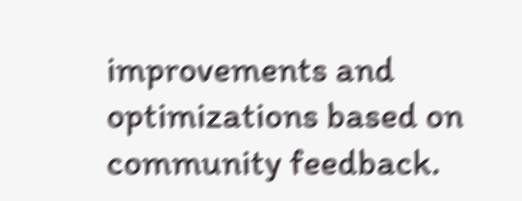improvements and optimizations based on community feedback.